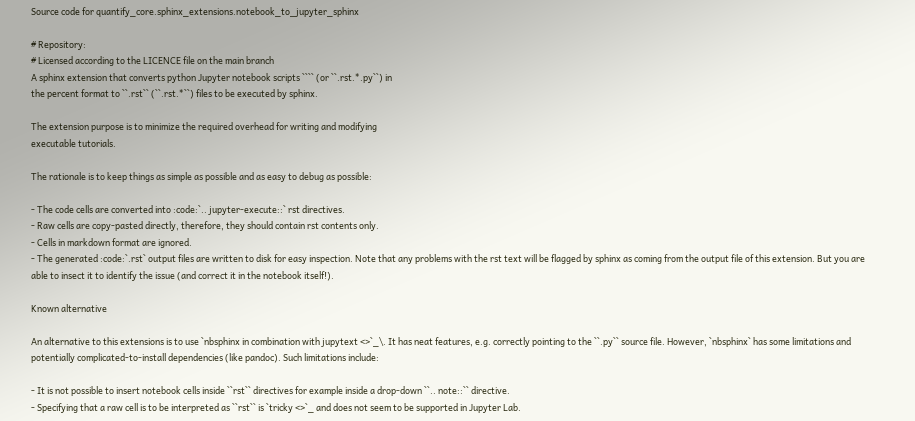Source code for quantify_core.sphinx_extensions.notebook_to_jupyter_sphinx

# Repository:
# Licensed according to the LICENCE file on the main branch
A sphinx extension that converts python Jupyter notebook scripts ```` (or ``.rst.*.py``) in
the percent format to ``.rst`` (``.rst.*``) files to be executed by sphinx.

The extension purpose is to minimize the required overhead for writing and modifying
executable tutorials.

The rationale is to keep things as simple as possible and as easy to debug as possible:

- The code cells are converted into :code:`.. jupyter-execute::` rst directives.
- Raw cells are copy-pasted directly, therefore, they should contain rst contents only.
- Cells in markdown format are ignored.
- The generated :code:`.rst` output files are written to disk for easy inspection. Note that any problems with the rst text will be flagged by sphinx as coming from the output file of this extension. But you are able to insect it to identify the issue (and correct it in the notebook itself!).

Known alternative

An alternative to this extensions is to use `nbsphinx in combination with jupytext <>`_\. It has neat features, e.g. correctly pointing to the ``.py`` source file. However, `nbsphinx` has some limitations and potentially complicated-to-install dependencies (like pandoc). Such limitations include:

- It is not possible to insert notebook cells inside ``rst`` directives for example inside a drop-down ``.. note::`` directive.
- Specifying that a raw cell is to be interpreted as ``rst`` is `tricky <>`_ and does not seem to be supported in Jupyter Lab.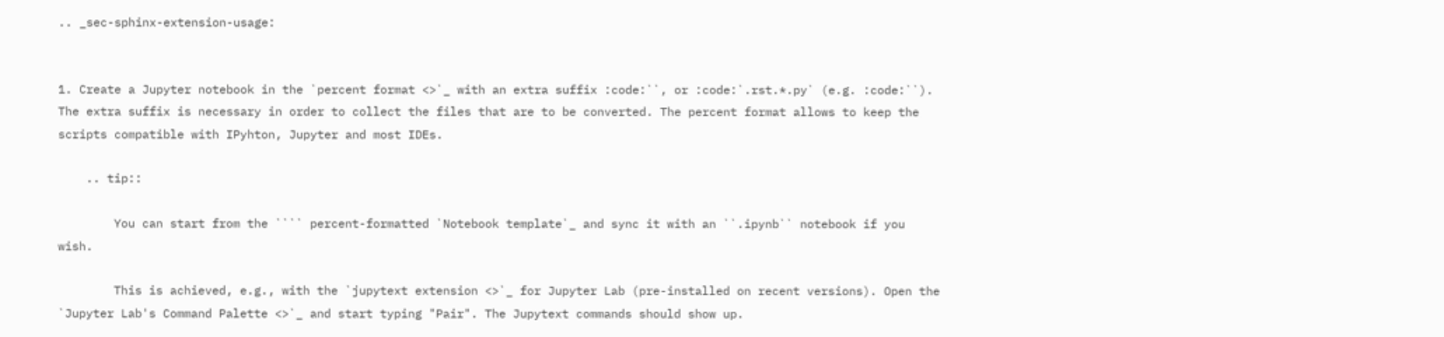.. _sec-sphinx-extension-usage:


1. Create a Jupyter notebook in the `percent format <>`_ with an extra suffix :code:``, or :code:`.rst.*.py` (e.g. :code:``). The extra suffix is necessary in order to collect the files that are to be converted. The percent format allows to keep the scripts compatible with IPyhton, Jupyter and most IDEs.

    .. tip::

        You can start from the ```` percent-formatted `Notebook template`_ and sync it with an ``.ipynb`` notebook if you wish.

        This is achieved, e.g., with the `jupytext extension <>`_ for Jupyter Lab (pre-installed on recent versions). Open the `Jupyter Lab's Command Palette <>`_ and start typing "Pair". The Jupytext commands should show up.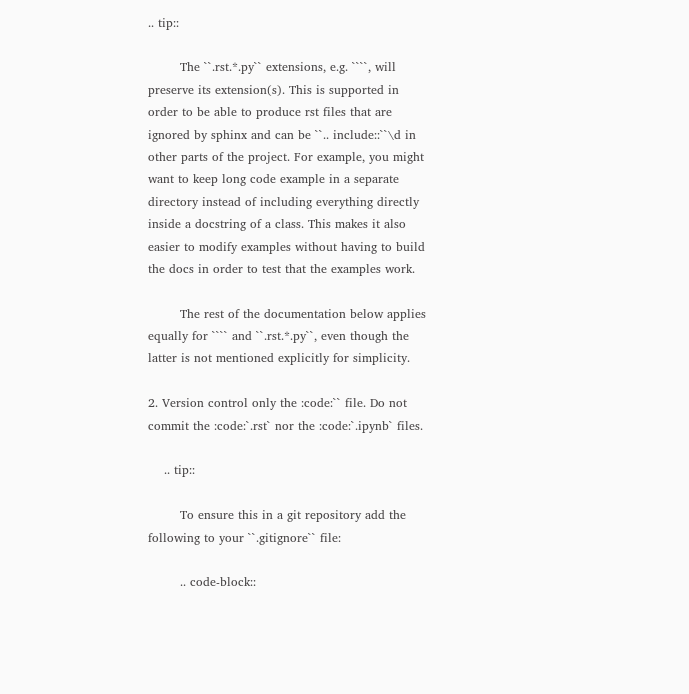.. tip::

        The ``.rst.*.py`` extensions, e.g. ````, will preserve its extension(s). This is supported in order to be able to produce rst files that are ignored by sphinx and can be ``.. include::``\d in other parts of the project. For example, you might want to keep long code example in a separate directory instead of including everything directly inside a docstring of a class. This makes it also easier to modify examples without having to build the docs in order to test that the examples work.

        The rest of the documentation below applies equally for ```` and ``.rst.*.py``, even though the latter is not mentioned explicitly for simplicity.

2. Version control only the :code:`` file. Do not commit the :code:`.rst` nor the :code:`.ipynb` files.

    .. tip::

        To ensure this in a git repository add the following to your ``.gitignore`` file:

        .. code-block::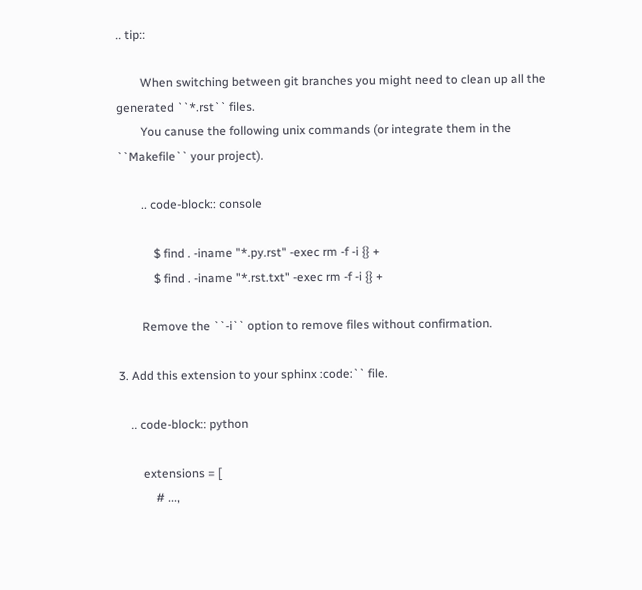.. tip::

        When switching between git branches you might need to clean up all the generated ``*.rst`` files.
        You canuse the following unix commands (or integrate them in the ``Makefile`` your project).

        .. code-block:: console

            $ find . -iname "*.py.rst" -exec rm -f -i {} +
            $ find . -iname "*.rst.txt" -exec rm -f -i {} +

        Remove the ``-i`` option to remove files without confirmation.

3. Add this extension to your sphinx :code:`` file.

    .. code-block:: python

        extensions = [
            # ...,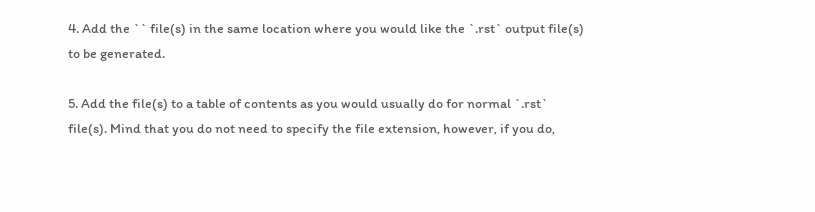4. Add the `` file(s) in the same location where you would like the `.rst` output file(s) to be generated.

5. Add the file(s) to a table of contents as you would usually do for normal `.rst` file(s). Mind that you do not need to specify the file extension, however, if you do,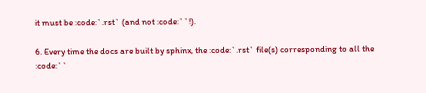it must be :code:`.rst` (and not :code:``!).

6. Every time the docs are built by sphinx, the :code:`.rst` file(s) corresponding to all the :code:``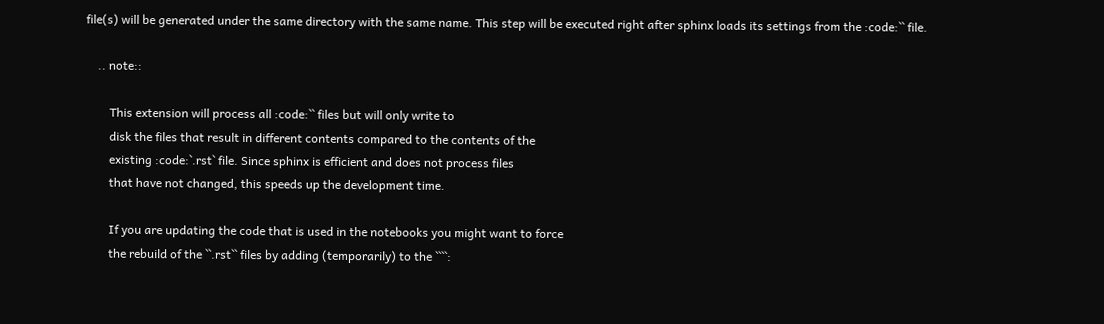file(s) will be generated under the same directory with the same name. This step will be executed right after sphinx loads its settings from the :code:`` file.

    .. note::

        This extension will process all :code:`` files but will only write to
        disk the files that result in different contents compared to the contents of the
        existing :code:`.rst` file. Since sphinx is efficient and does not process files
        that have not changed, this speeds up the development time.

        If you are updating the code that is used in the notebooks you might want to force
        the rebuild of the ``.rst`` files by adding (temporarily) to the ````: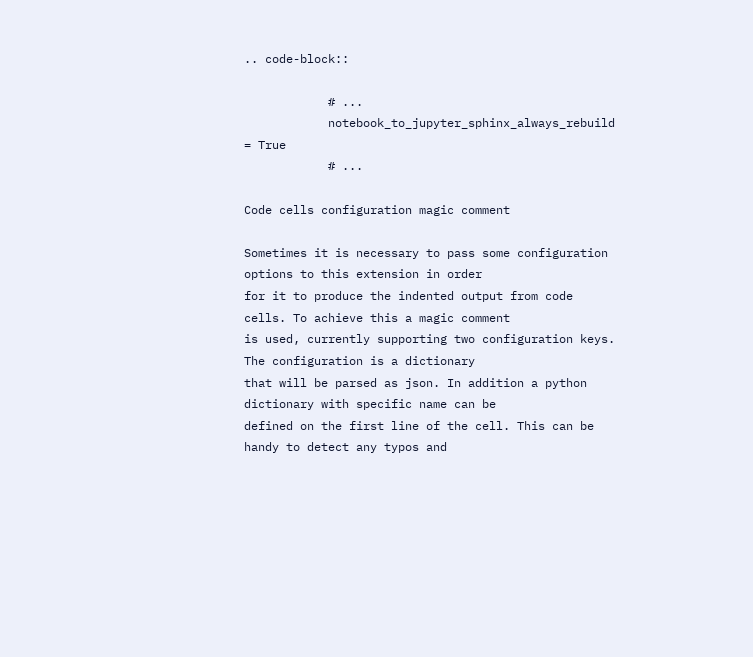.. code-block::

            # ...
            notebook_to_jupyter_sphinx_always_rebuild = True
            # ...

Code cells configuration magic comment

Sometimes it is necessary to pass some configuration options to this extension in order
for it to produce the indented output from code cells. To achieve this a magic comment
is used, currently supporting two configuration keys. The configuration is a dictionary
that will be parsed as json. In addition a python dictionary with specific name can be
defined on the first line of the cell. This can be handy to detect any typos and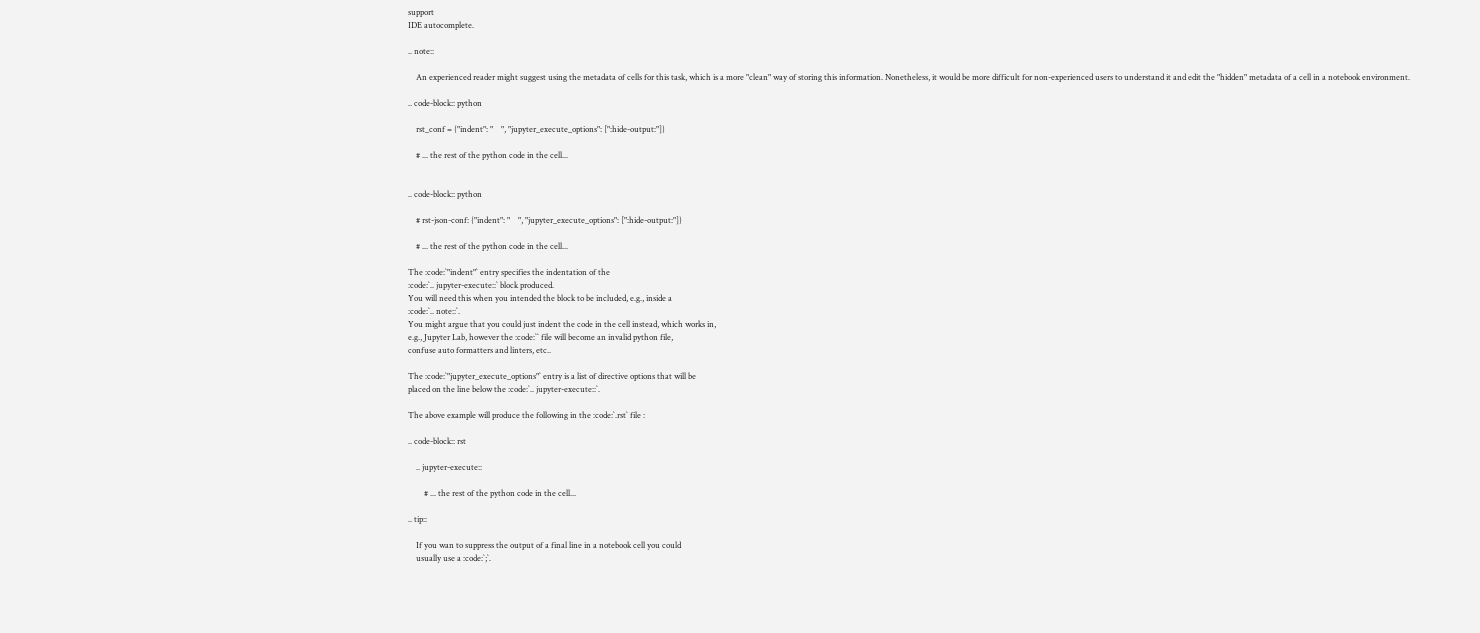support
IDE autocomplete.

.. note::

    An experienced reader might suggest using the metadata of cells for this task, which is a more "clean" way of storing this information. Nonetheless, it would be more difficult for non-experienced users to understand it and edit the "hidden" metadata of a cell in a notebook environment.

.. code-block:: python

    rst_conf = {"indent": "    ", "jupyter_execute_options": [":hide-output:"]}

    # ... the rest of the python code in the cell...


.. code-block:: python

    # rst-json-conf: {"indent": "    ", "jupyter_execute_options": [":hide-output:"]}

    # ... the rest of the python code in the cell...

The :code:`"indent"` entry specifies the indentation of the
:code:`.. jupyter-execute::` block produced.
You will need this when you intended the block to be included, e.g., inside a
:code:`.. note::`.
You might argue that you could just indent the code in the cell instead, which works in,
e.g., Jupyter Lab, however the :code:`` file will become an invalid python file,
confuse auto formatters and linters, etc..

The :code:`"jupyter_execute_options"` entry is a list of directive options that will be
placed on the line below the :code:`.. jupyter-execute::`.

The above example will produce the following in the :code:`.rst` file :

.. code-block:: rst

    .. jupyter-execute::

        # ... the rest of the python code in the cell...

.. tip::

    If you wan to suppress the output of a final line in a notebook cell you could
    usually use a :code:`;`.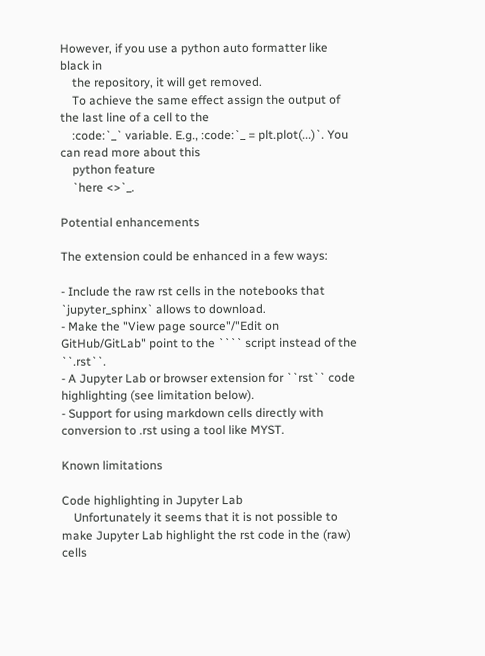However, if you use a python auto formatter like black in
    the repository, it will get removed.
    To achieve the same effect assign the output of the last line of a cell to the
    :code:`_` variable. E.g., :code:`_ = plt.plot(...)`. You can read more about this
    python feature
    `here <>`_.

Potential enhancements

The extension could be enhanced in a few ways:

- Include the raw rst cells in the notebooks that `jupyter_sphinx` allows to download.
- Make the "View page source"/"Edit on GitHub/GitLab" point to the ```` script instead of the ``.rst``.
- A Jupyter Lab or browser extension for ``rst`` code highlighting (see limitation below).
- Support for using markdown cells directly with conversion to .rst using a tool like MYST.

Known limitations

Code highlighting in Jupyter Lab
    Unfortunately it seems that it is not possible to make Jupyter Lab highlight the rst code in the (raw) cells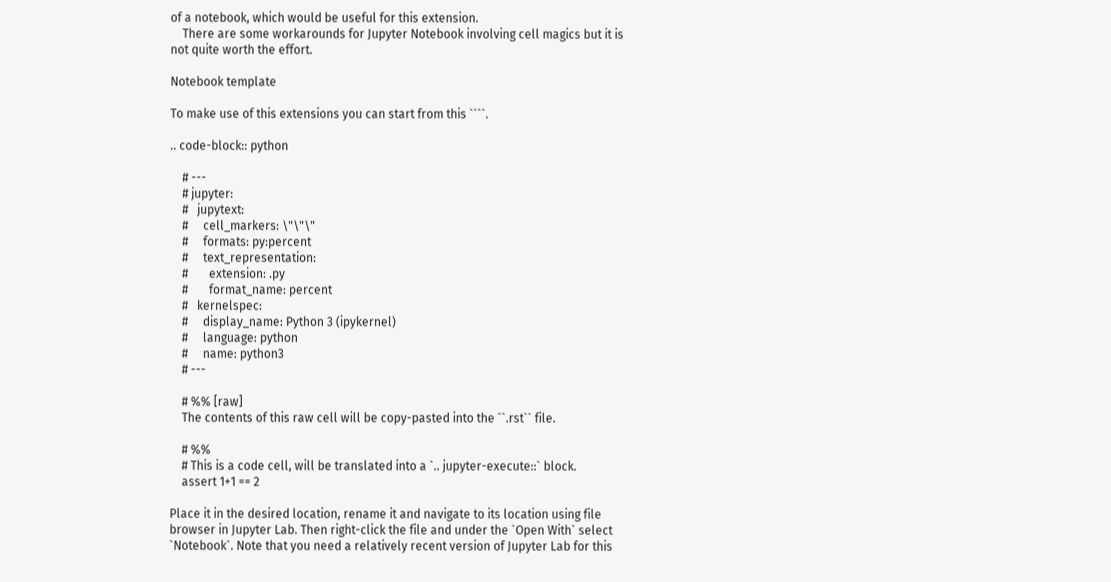of a notebook, which would be useful for this extension.
    There are some workarounds for Jupyter Notebook involving cell magics but it is not quite worth the effort.

Notebook template

To make use of this extensions you can start from this ````.

.. code-block:: python

    # ---
    # jupyter:
    #   jupytext:
    #     cell_markers: \"\"\"
    #     formats: py:percent
    #     text_representation:
    #       extension: .py
    #       format_name: percent
    #   kernelspec:
    #     display_name: Python 3 (ipykernel)
    #     language: python
    #     name: python3
    # ---

    # %% [raw]
    The contents of this raw cell will be copy-pasted into the ``.rst`` file.

    # %%
    # This is a code cell, will be translated into a `.. jupyter-execute::` block.
    assert 1+1 == 2

Place it in the desired location, rename it and navigate to its location using file
browser in Jupyter Lab. Then right-click the file and under the `Open With` select
`Notebook`. Note that you need a relatively recent version of Jupyter Lab for this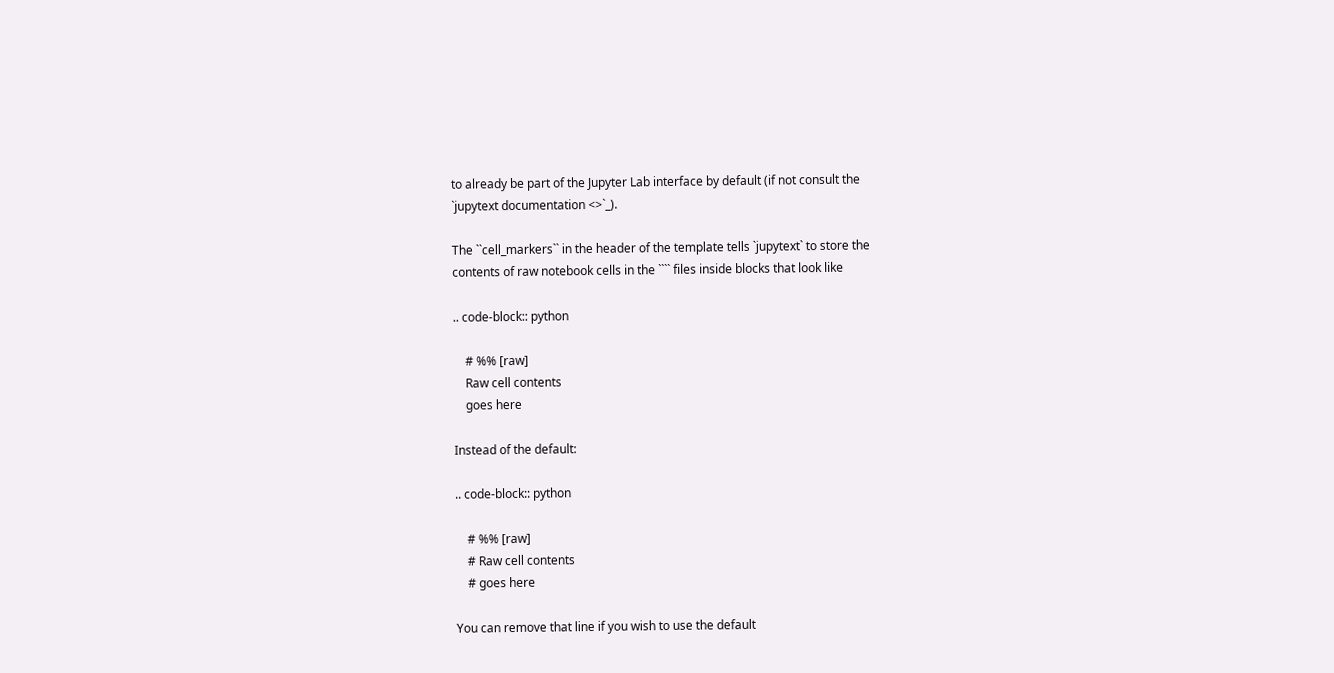to already be part of the Jupyter Lab interface by default (if not consult the
`jupytext documentation <>`_).

The ``cell_markers`` in the header of the template tells `jupytext` to store the
contents of raw notebook cells in the ```` files inside blocks that look like

.. code-block:: python

    # %% [raw]
    Raw cell contents
    goes here

Instead of the default:

.. code-block:: python

    # %% [raw]
    # Raw cell contents
    # goes here

You can remove that line if you wish to use the default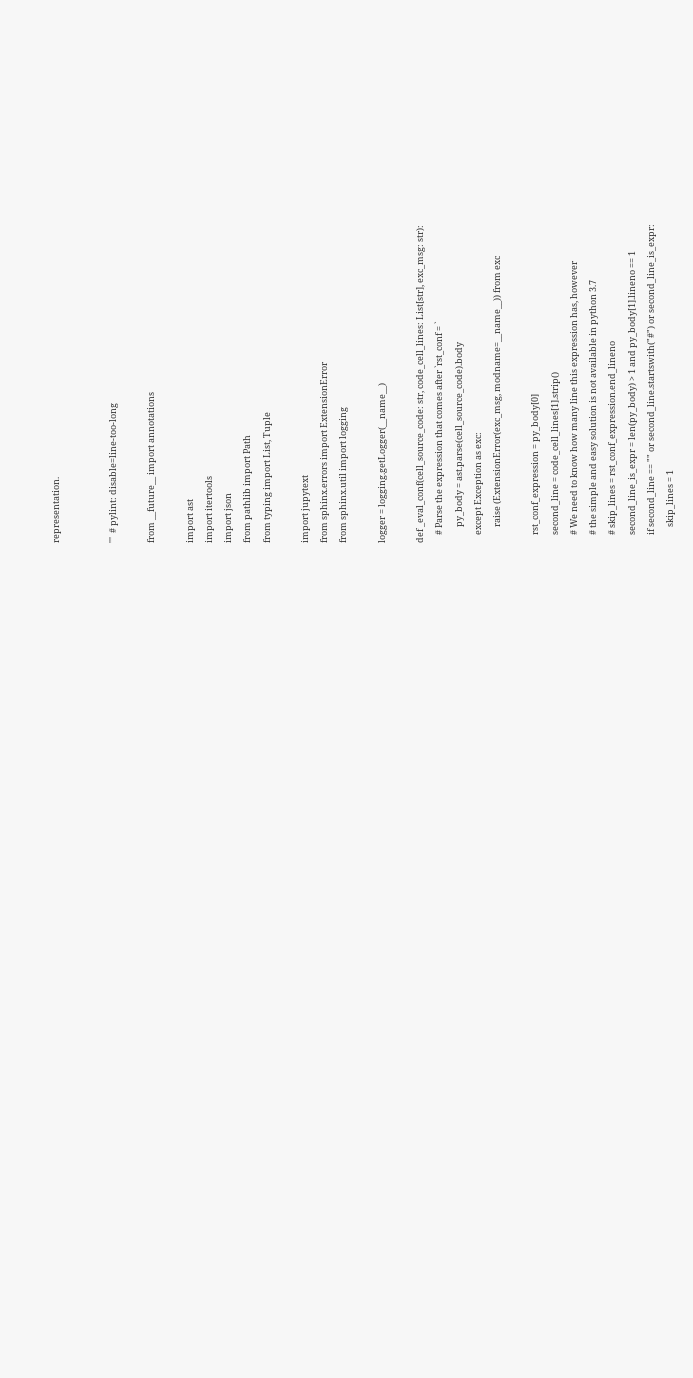representation.


'''  # pylint: disable=line-too-long

from __future__ import annotations

import ast
import itertools
import json
from pathlib import Path
from typing import List, Tuple

import jupytext
from sphinx.errors import ExtensionError
from sphinx.util import logging

logger = logging.getLogger(__name__)

def _eval_conf(cell_source_code: str, code_cell_lines: List[str], exc_msg: str):
    # Parse the expression that comes after `rst_conf = `
        py_body = ast.parse(cell_source_code).body
    except Exception as exc:
        raise (ExtensionError(exc_msg, modname=__name__)) from exc

    rst_conf_expression = py_body[0]
    second_line = code_cell_lines[1].strip()
    # We need to know how many line this expression has, however
    # the simple and easy solution is not available in python 3.7
    # skip_lines = rst_conf_expression.end_lineno
    second_line_is_expr = len(py_body) > 1 and py_body[1].lineno == 1
    if second_line == "" or second_line.startswith("#") or second_line_is_expr:
        skip_lines = 1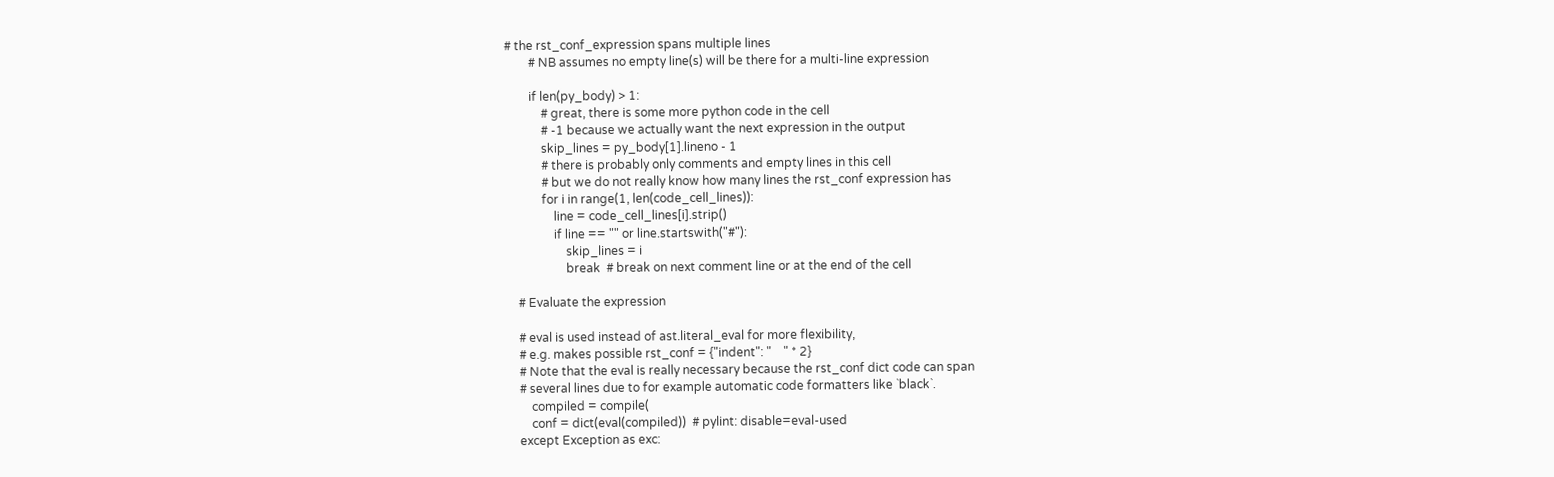# the rst_conf_expression spans multiple lines
        # NB assumes no empty line(s) will be there for a multi-line expression

        if len(py_body) > 1:
            # great, there is some more python code in the cell
            # -1 because we actually want the next expression in the output
            skip_lines = py_body[1].lineno - 1
            # there is probably only comments and empty lines in this cell
            # but we do not really know how many lines the rst_conf expression has
            for i in range(1, len(code_cell_lines)):
                line = code_cell_lines[i].strip()
                if line == "" or line.startswith("#"):
                    skip_lines = i
                    break  # break on next comment line or at the end of the cell

    # Evaluate the expression

    # eval is used instead of ast.literal_eval for more flexibility,
    # e.g. makes possible rst_conf = {"indent": "    " * 2}
    # Note that the eval is really necessary because the rst_conf dict code can span
    # several lines due to for example automatic code formatters like `black`.
        compiled = compile(
        conf = dict(eval(compiled))  # pylint: disable=eval-used
    except Exception as exc: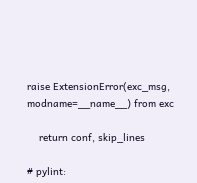raise ExtensionError(exc_msg, modname=__name__) from exc

    return conf, skip_lines

# pylint: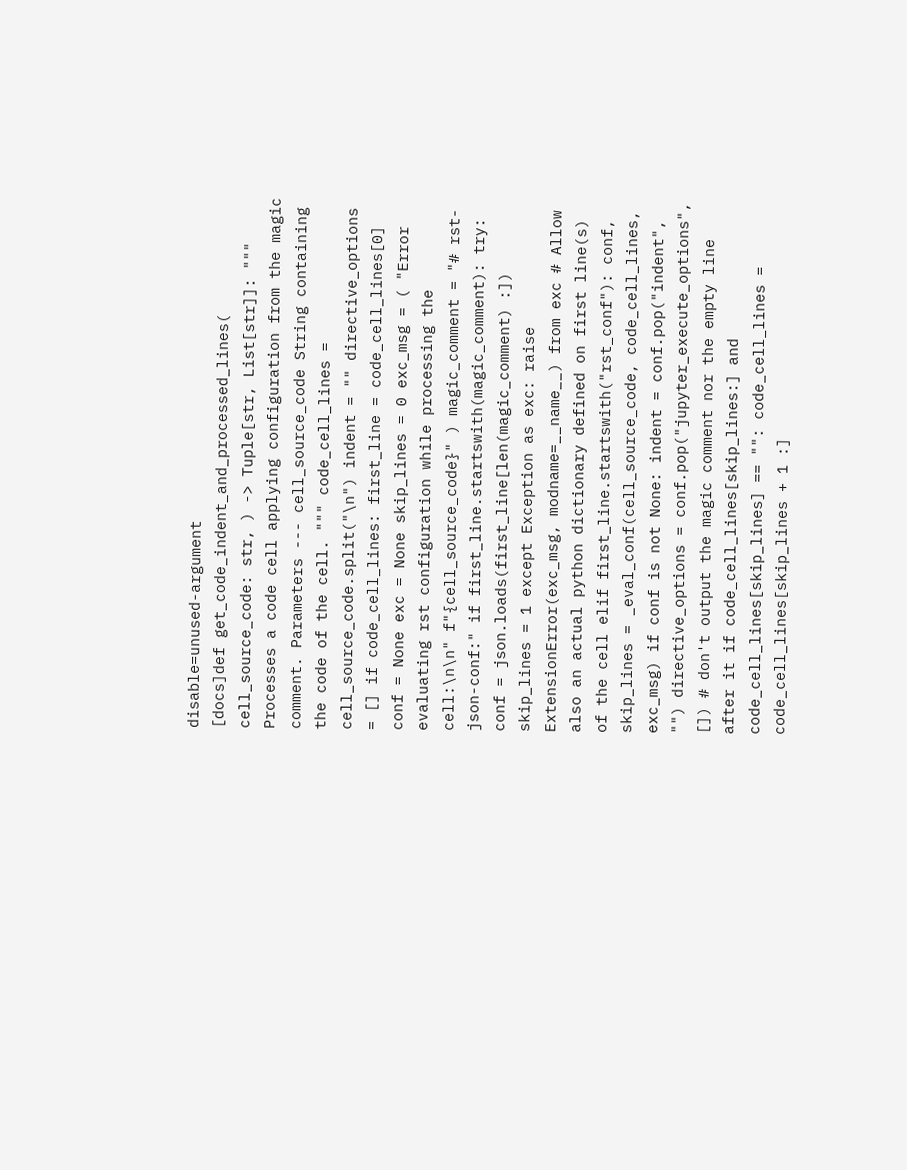disable=unused-argument
[docs]def get_code_indent_and_processed_lines( cell_source_code: str, ) -> Tuple[str, List[str]]: """ Processes a code cell applying configuration from the magic comment. Parameters --- cell_source_code String containing the code of the cell. """ code_cell_lines = cell_source_code.split("\n") indent = "" directive_options = [] if code_cell_lines: first_line = code_cell_lines[0] conf = None exc = None skip_lines = 0 exc_msg = ( "Error evaluating rst configuration while processing the cell:\n\n" f"{cell_source_code}" ) magic_comment = "# rst-json-conf:" if first_line.startswith(magic_comment): try: conf = json.loads(first_line[len(magic_comment) :]) skip_lines = 1 except Exception as exc: raise ExtensionError(exc_msg, modname=__name__) from exc # Allow also an actual python dictionary defined on first line(s) of the cell elif first_line.startswith("rst_conf"): conf, skip_lines = _eval_conf(cell_source_code, code_cell_lines, exc_msg) if conf is not None: indent = conf.pop("indent", "") directive_options = conf.pop("jupyter_execute_options", []) # don't output the magic comment nor the empty line after it if code_cell_lines[skip_lines:] and code_cell_lines[skip_lines] == "": code_cell_lines = code_cell_lines[skip_lines + 1 :]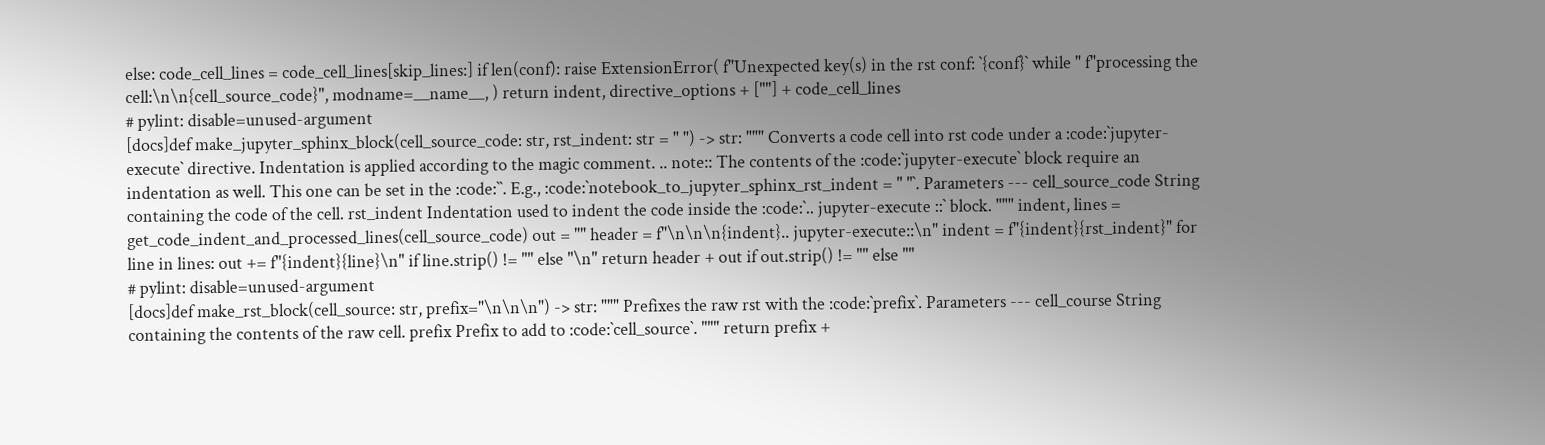else: code_cell_lines = code_cell_lines[skip_lines:] if len(conf): raise ExtensionError( f"Unexpected key(s) in the rst conf: `{conf}` while " f"processing the cell:\n\n{cell_source_code}", modname=__name__, ) return indent, directive_options + [""] + code_cell_lines
# pylint: disable=unused-argument
[docs]def make_jupyter_sphinx_block(cell_source_code: str, rst_indent: str = " ") -> str: """ Converts a code cell into rst code under a :code:`jupyter-execute` directive. Indentation is applied according to the magic comment. .. note:: The contents of the :code:`jupyter-execute` block require an indentation as well. This one can be set in the :code:``. E.g., :code:`notebook_to_jupyter_sphinx_rst_indent = " "`. Parameters --- cell_source_code String containing the code of the cell. rst_indent Indentation used to indent the code inside the :code:`.. jupyter-execute ::` block. """ indent, lines = get_code_indent_and_processed_lines(cell_source_code) out = "" header = f"\n\n\n{indent}.. jupyter-execute::\n" indent = f"{indent}{rst_indent}" for line in lines: out += f"{indent}{line}\n" if line.strip() != "" else "\n" return header + out if out.strip() != "" else ""
# pylint: disable=unused-argument
[docs]def make_rst_block(cell_source: str, prefix="\n\n\n") -> str: """ Prefixes the raw rst with the :code:`prefix`. Parameters --- cell_course String containing the contents of the raw cell. prefix Prefix to add to :code:`cell_source`. """ return prefix +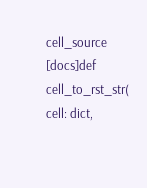cell_source
[docs]def cell_to_rst_str( cell: dict,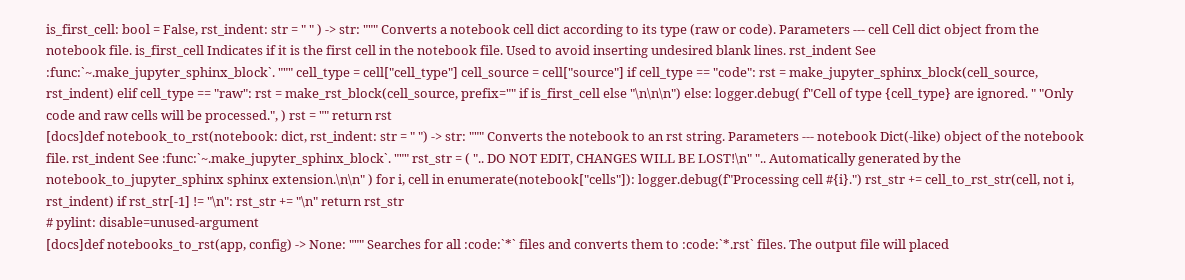is_first_cell: bool = False, rst_indent: str = " " ) -> str: """ Converts a notebook cell dict according to its type (raw or code). Parameters --- cell Cell dict object from the notebook file. is_first_cell Indicates if it is the first cell in the notebook file. Used to avoid inserting undesired blank lines. rst_indent See :func:`~.make_jupyter_sphinx_block`. """ cell_type = cell["cell_type"] cell_source = cell["source"] if cell_type == "code": rst = make_jupyter_sphinx_block(cell_source, rst_indent) elif cell_type == "raw": rst = make_rst_block(cell_source, prefix="" if is_first_cell else "\n\n\n") else: logger.debug( f"Cell of type {cell_type} are ignored. " "Only code and raw cells will be processed.", ) rst = "" return rst
[docs]def notebook_to_rst(notebook: dict, rst_indent: str = " ") -> str: """ Converts the notebook to an rst string. Parameters --- notebook Dict(-like) object of the notebook file. rst_indent See :func:`~.make_jupyter_sphinx_block`. """ rst_str = ( ".. DO NOT EDIT, CHANGES WILL BE LOST!\n" ".. Automatically generated by the notebook_to_jupyter_sphinx sphinx extension.\n\n" ) for i, cell in enumerate(notebook["cells"]): logger.debug(f"Processing cell #{i}.") rst_str += cell_to_rst_str(cell, not i, rst_indent) if rst_str[-1] != "\n": rst_str += "\n" return rst_str
# pylint: disable=unused-argument
[docs]def notebooks_to_rst(app, config) -> None: """ Searches for all :code:`*` files and converts them to :code:`*.rst` files. The output file will placed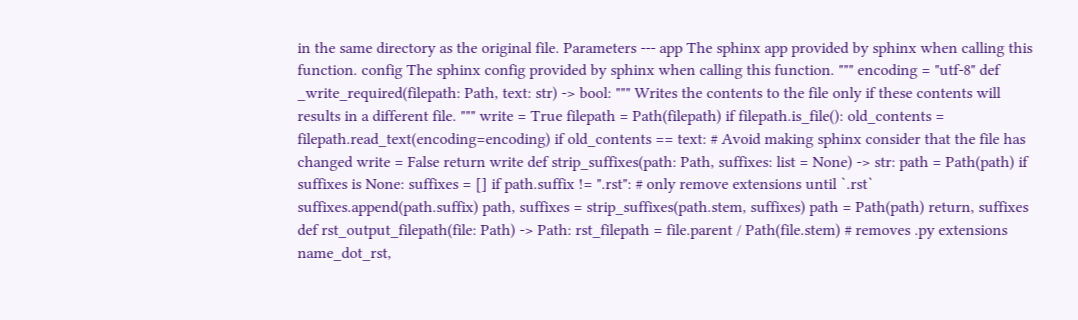in the same directory as the original file. Parameters --- app The sphinx app provided by sphinx when calling this function. config The sphinx config provided by sphinx when calling this function. """ encoding = "utf-8" def _write_required(filepath: Path, text: str) -> bool: """ Writes the contents to the file only if these contents will results in a different file. """ write = True filepath = Path(filepath) if filepath.is_file(): old_contents = filepath.read_text(encoding=encoding) if old_contents == text: # Avoid making sphinx consider that the file has changed write = False return write def strip_suffixes(path: Path, suffixes: list = None) -> str: path = Path(path) if suffixes is None: suffixes = [] if path.suffix != ".rst": # only remove extensions until `.rst` suffixes.append(path.suffix) path, suffixes = strip_suffixes(path.stem, suffixes) path = Path(path) return, suffixes def rst_output_filepath(file: Path) -> Path: rst_filepath = file.parent / Path(file.stem) # removes .py extensions name_dot_rst,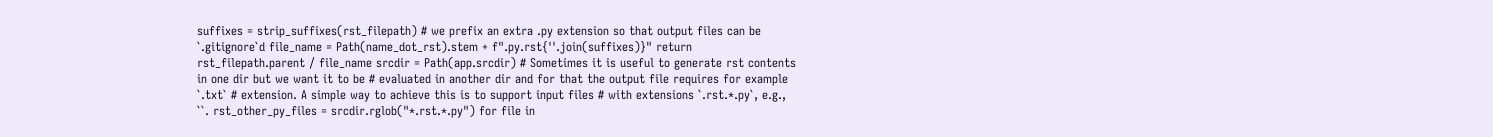suffixes = strip_suffixes(rst_filepath) # we prefix an extra .py extension so that output files can be `.gitignore`d file_name = Path(name_dot_rst).stem + f".py.rst{''.join(suffixes)}" return rst_filepath.parent / file_name srcdir = Path(app.srcdir) # Sometimes it is useful to generate rst contents in one dir but we want it to be # evaluated in another dir and for that the output file requires for example `.txt` # extension. A simple way to achieve this is to support input files # with extensions `.rst.*.py`, e.g., ``. rst_other_py_files = srcdir.rglob("*.rst.*.py") for file in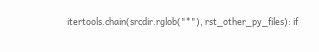itertools.chain(srcdir.rglob("*"), rst_other_py_files): if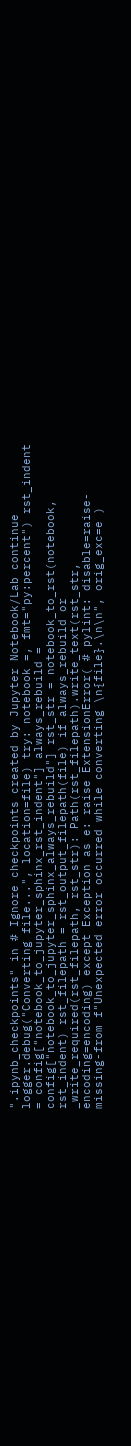".ipynb_checkpoints" in # Ignore checkpoints created by Jupyter Notebook/Lab continue logger.debug("Converting file...", location=file) try: notebook =, fmt="py:percent") rst_indent = config["notebook_to_jupyter_sphinx_rst_indent"] always_rebuild = config["notebook_to_jupyter_sphinx_always_rebuild"] rst_str = notebook_to_rst(notebook, rst_indent) rst_filepath = rst_output_filepath(file) if always_rebuild or _write_required(rst_filepath, rst_str): Path(rst_filepath).write_text(rst_str, encoding=encoding) except Exception as e: raise ExtensionError( # pylint: disable=raise-missing-from f"Unexpected error occurred while converting \n{file}.\n\n", orig_exc=e )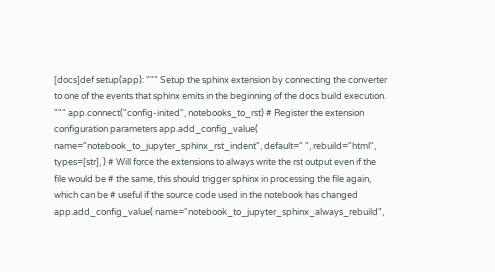[docs]def setup(app): """ Setup the sphinx extension by connecting the converter to one of the events that sphinx emits in the beginning of the docs build execution. """ app.connect("config-inited", notebooks_to_rst) # Register the extension configuration parameters app.add_config_value( name="notebook_to_jupyter_sphinx_rst_indent", default=" ", rebuild="html", types=[str], ) # Will force the extensions to always write the rst output even if the file would be # the same, this should trigger sphinx in processing the file again, which can be # useful if the source code used in the notebook has changed app.add_config_value( name="notebook_to_jupyter_sphinx_always_rebuild",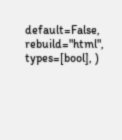default=False, rebuild="html", types=[bool], )